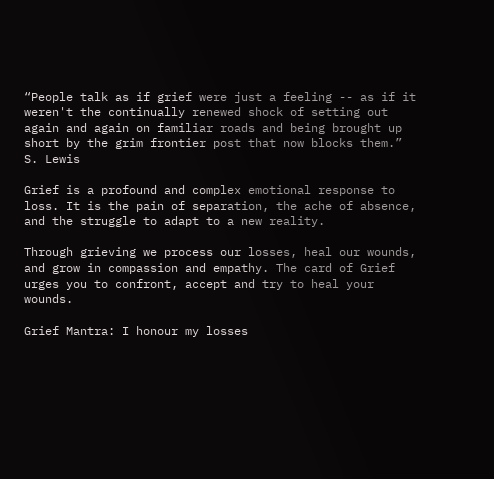“People talk as if grief were just a feeling -- as if it weren't the continually renewed shock of setting out again and again on familiar roads and being brought up short by the grim frontier post that now blocks them.” S. Lewis

Grief is a profound and complex emotional response to loss. It is the pain of separation, the ache of absence, and the struggle to adapt to a new reality.

Through grieving we process our losses, heal our wounds, and grow in compassion and empathy. The card of Grief urges you to confront, accept and try to heal your wounds.

Grief Mantra: I honour my losses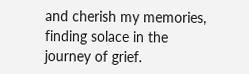and cherish my memories, finding solace in the journey of grief.